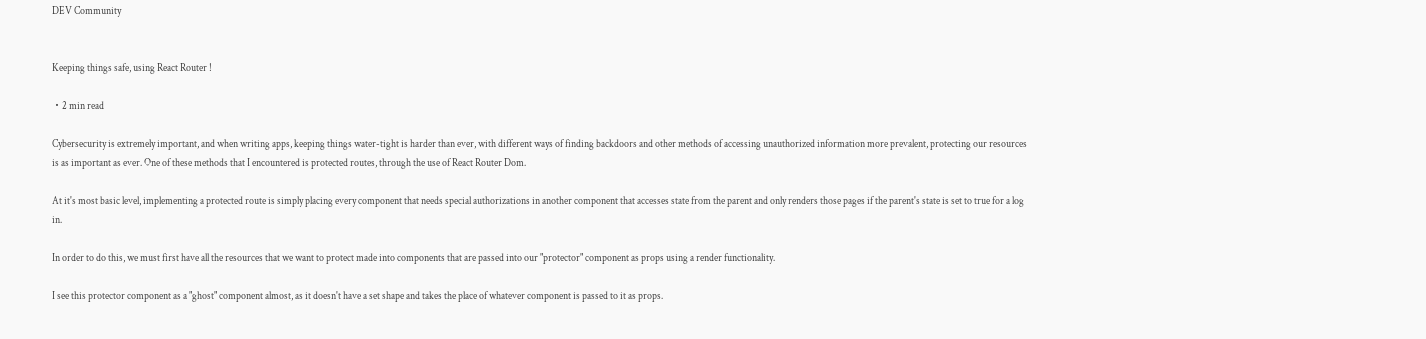DEV Community


Keeping things safe, using React Router !

・2 min read

Cybersecurity is extremely important, and when writing apps, keeping things water-tight is harder than ever, with different ways of finding backdoors and other methods of accessing unauthorized information more prevalent, protecting our resources is as important as ever. One of these methods that I encountered is protected routes, through the use of React Router Dom.

At it's most basic level, implementing a protected route is simply placing every component that needs special authorizations in another component that accesses state from the parent and only renders those pages if the parent's state is set to true for a log in.

In order to do this, we must first have all the resources that we want to protect made into components that are passed into our "protector" component as props using a render functionality.

I see this protector component as a "ghost" component almost, as it doesn't have a set shape and takes the place of whatever component is passed to it as props.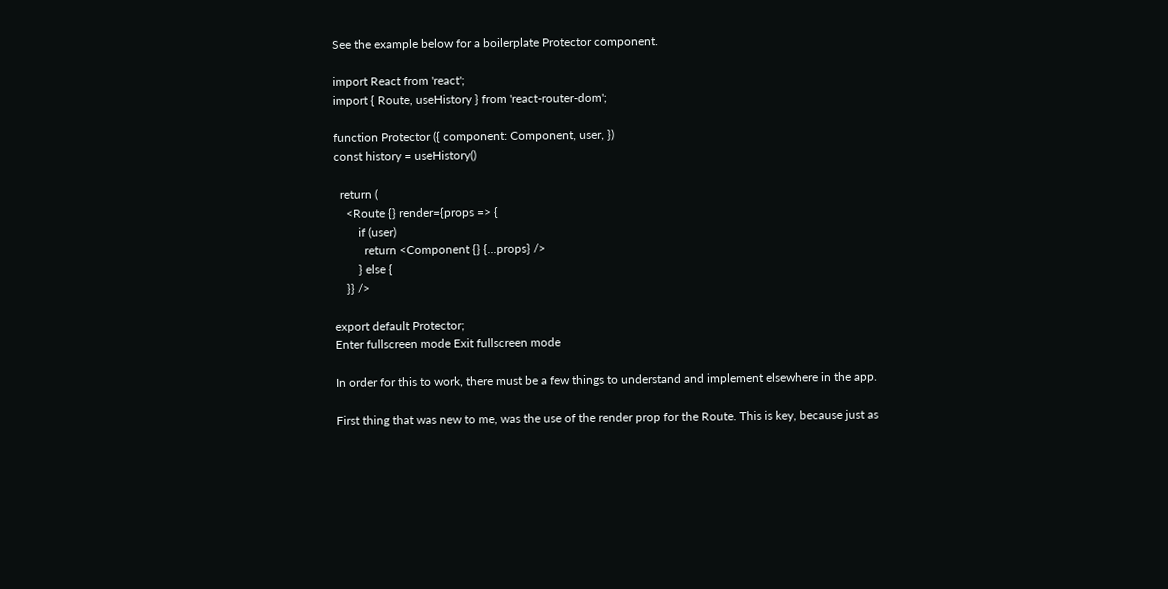See the example below for a boilerplate Protector component.

import React from 'react';
import { Route, useHistory } from 'react-router-dom';

function Protector ({ component: Component, user, })
const history = useHistory()

  return (
    <Route {} render={props => {
        if (user)
          return <Component {} {...props} />
        } else {
    }} />

export default Protector;
Enter fullscreen mode Exit fullscreen mode

In order for this to work, there must be a few things to understand and implement elsewhere in the app.

First thing that was new to me, was the use of the render prop for the Route. This is key, because just as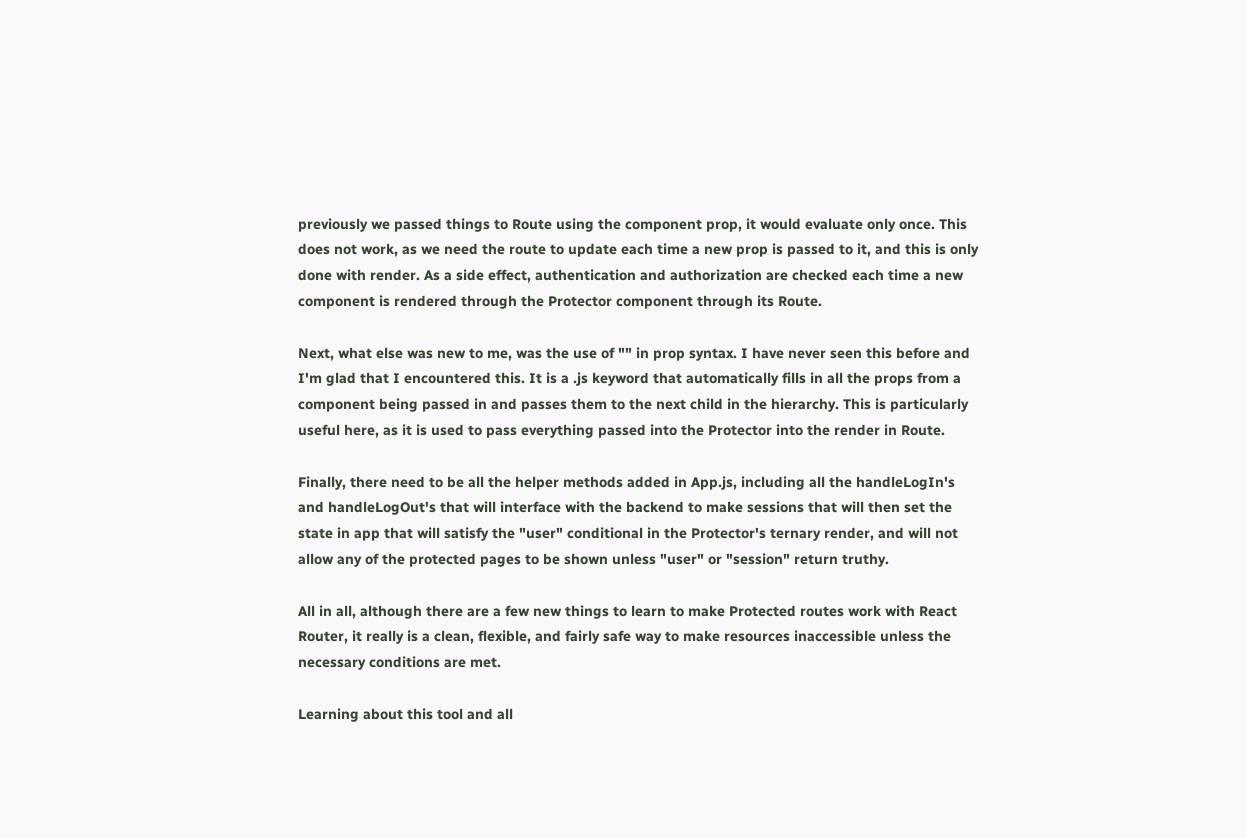previously we passed things to Route using the component prop, it would evaluate only once. This does not work, as we need the route to update each time a new prop is passed to it, and this is only done with render. As a side effect, authentication and authorization are checked each time a new component is rendered through the Protector component through its Route.

Next, what else was new to me, was the use of "" in prop syntax. I have never seen this before and I'm glad that I encountered this. It is a .js keyword that automatically fills in all the props from a component being passed in and passes them to the next child in the hierarchy. This is particularly useful here, as it is used to pass everything passed into the Protector into the render in Route.

Finally, there need to be all the helper methods added in App.js, including all the handleLogIn's and handleLogOut's that will interface with the backend to make sessions that will then set the state in app that will satisfy the "user" conditional in the Protector's ternary render, and will not allow any of the protected pages to be shown unless "user" or "session" return truthy.

All in all, although there are a few new things to learn to make Protected routes work with React Router, it really is a clean, flexible, and fairly safe way to make resources inaccessible unless the necessary conditions are met.

Learning about this tool and all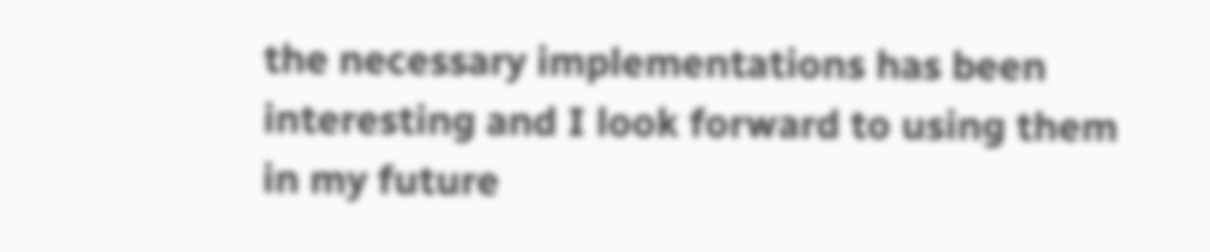the necessary implementations has been interesting and I look forward to using them in my future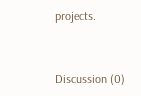projects.


Discussion (0)